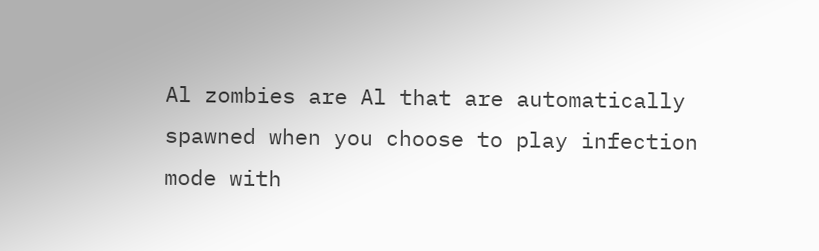Al zombies are Al that are automatically spawned when you choose to play infection mode with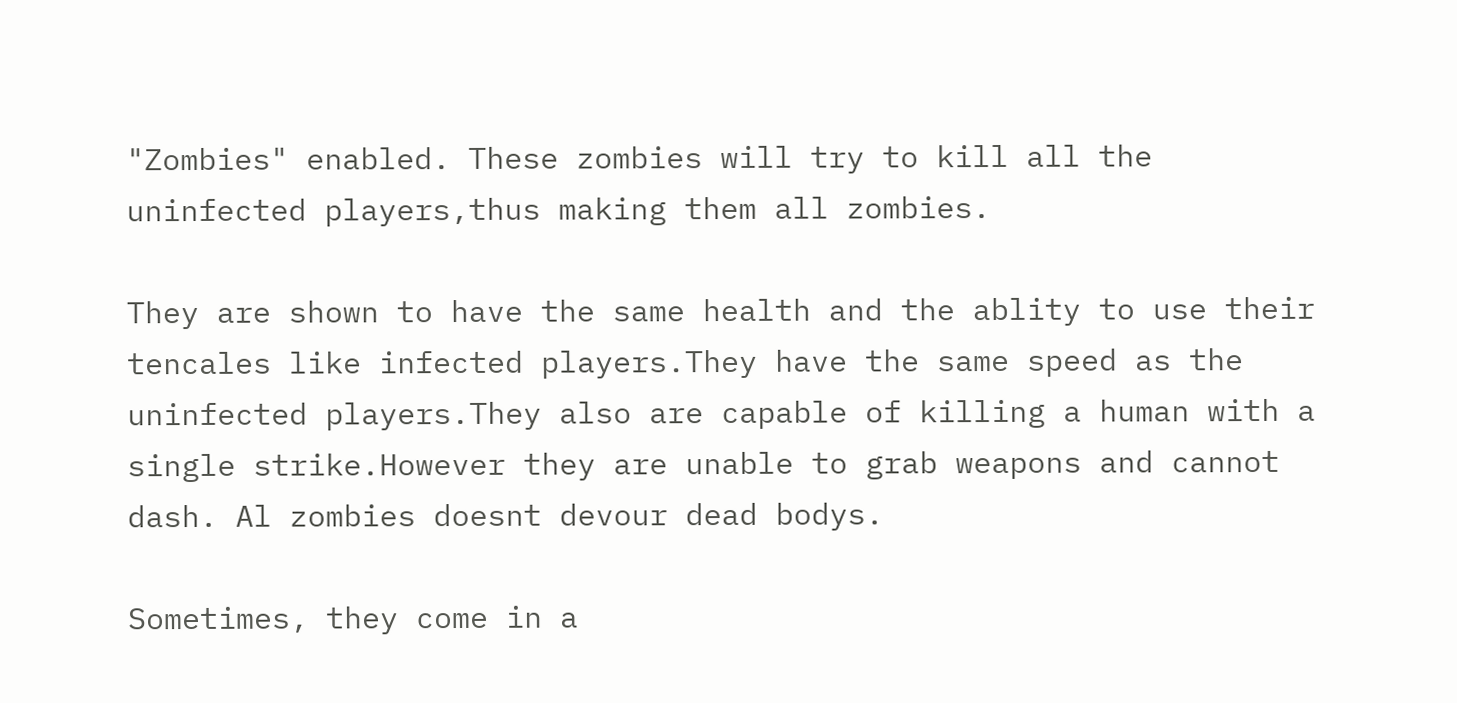"Zombies" enabled. These zombies will try to kill all the uninfected players,thus making them all zombies.

They are shown to have the same health and the ablity to use their tencales like infected players.They have the same speed as the uninfected players.They also are capable of killing a human with a single strike.However they are unable to grab weapons and cannot dash. Al zombies doesnt devour dead bodys.

Sometimes, they come in a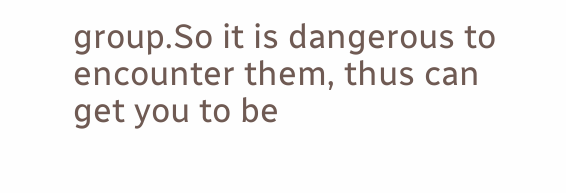group.So it is dangerous to encounter them, thus can get you to be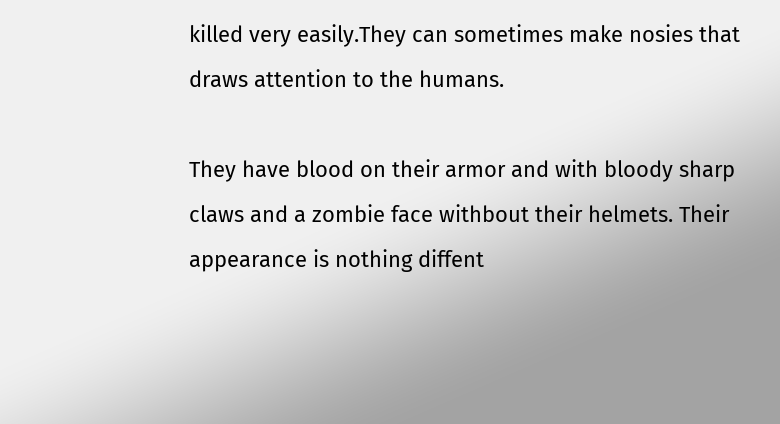killed very easily.They can sometimes make nosies that draws attention to the humans.

They have blood on their armor and with bloody sharp claws and a zombie face withbout their helmets. Their appearance is nothing diffent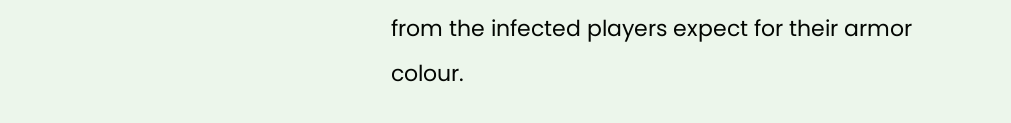from the infected players expect for their armor colour.